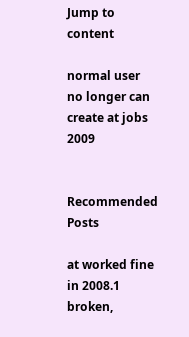Jump to content

normal user no longer can create at jobs 2009


Recommended Posts

at worked fine in 2008.1 broken,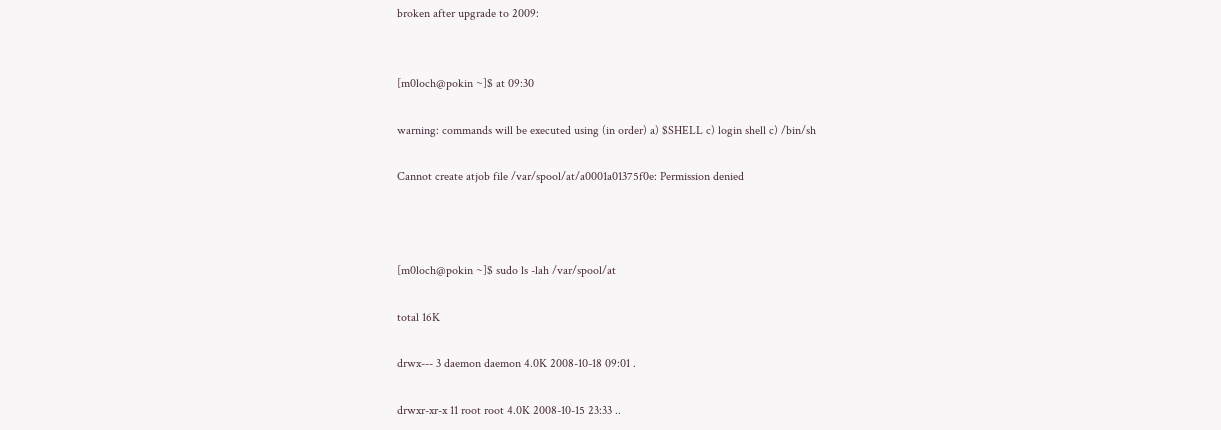broken after upgrade to 2009:


[m0loch@pokin ~]$ at 09:30

warning: commands will be executed using (in order) a) $SHELL c) login shell c) /bin/sh

Cannot create atjob file /var/spool/at/a0001a01375f0e: Permission denied



[m0loch@pokin ~]$ sudo ls -lah /var/spool/at

total 16K

drwx--- 3 daemon daemon 4.0K 2008-10-18 09:01 .

drwxr-xr-x 11 root root 4.0K 2008-10-15 23:33 ..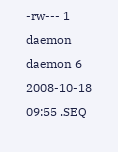-rw--- 1 daemon daemon 6 2008-10-18 09:55 .SEQ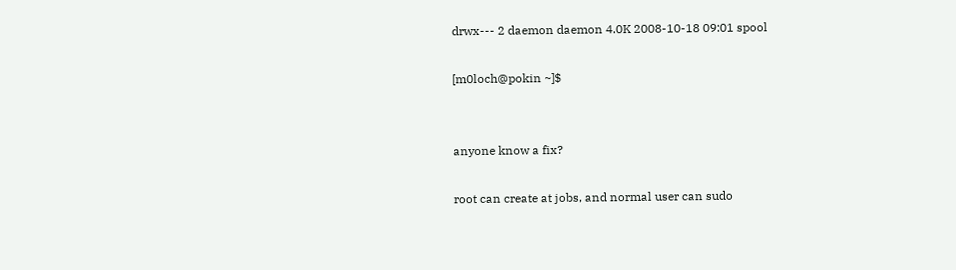drwx--- 2 daemon daemon 4.0K 2008-10-18 09:01 spool

[m0loch@pokin ~]$


anyone know a fix?

root can create at jobs, and normal user can sudo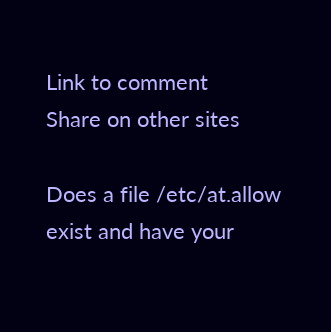Link to comment
Share on other sites

Does a file /etc/at.allow exist and have your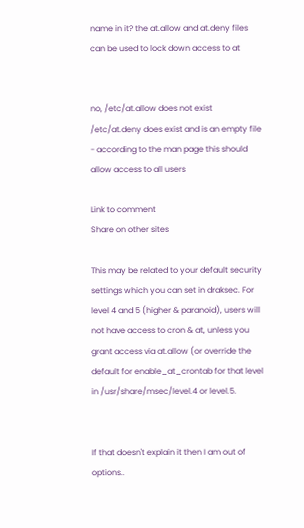name in it? the at.allow and at.deny files can be used to lock down access to at


no, /etc/at.allow does not exist /etc/at.deny does exist and is an empty file - according to the man page this should allow access to all users

Link to comment
Share on other sites

This may be related to your default security settings which you can set in draksec. For level 4 and 5 (higher & paranoid), users will not have access to cron & at, unless you grant access via at.allow (or override the default for enable_at_crontab for that level in /usr/share/msec/level.4 or level.5.


If that doesn't explain it then I am out of options..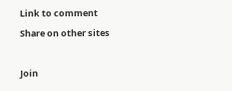Link to comment
Share on other sites

Join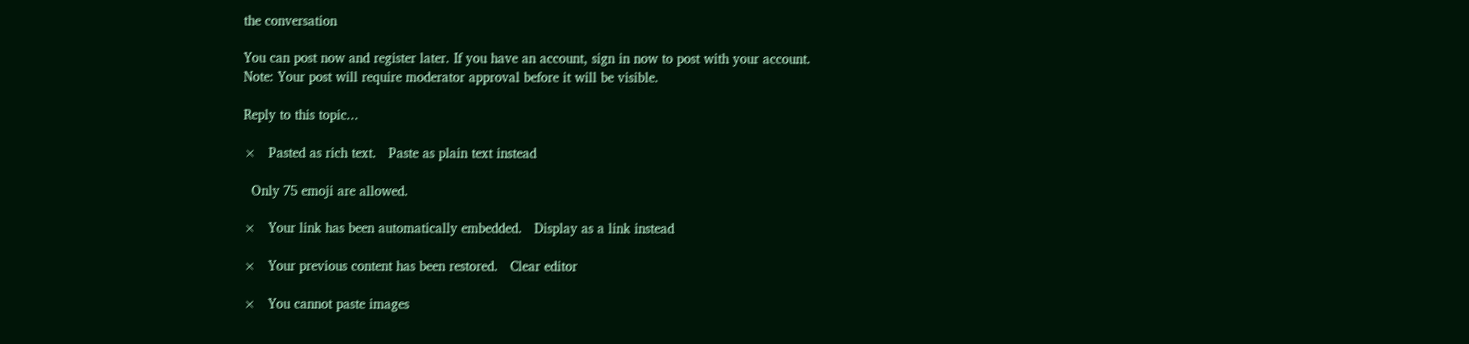the conversation

You can post now and register later. If you have an account, sign in now to post with your account.
Note: Your post will require moderator approval before it will be visible.

Reply to this topic...

×   Pasted as rich text.   Paste as plain text instead

  Only 75 emoji are allowed.

×   Your link has been automatically embedded.   Display as a link instead

×   Your previous content has been restored.   Clear editor

×   You cannot paste images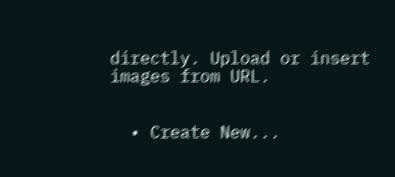directly. Upload or insert images from URL.


  • Create New...